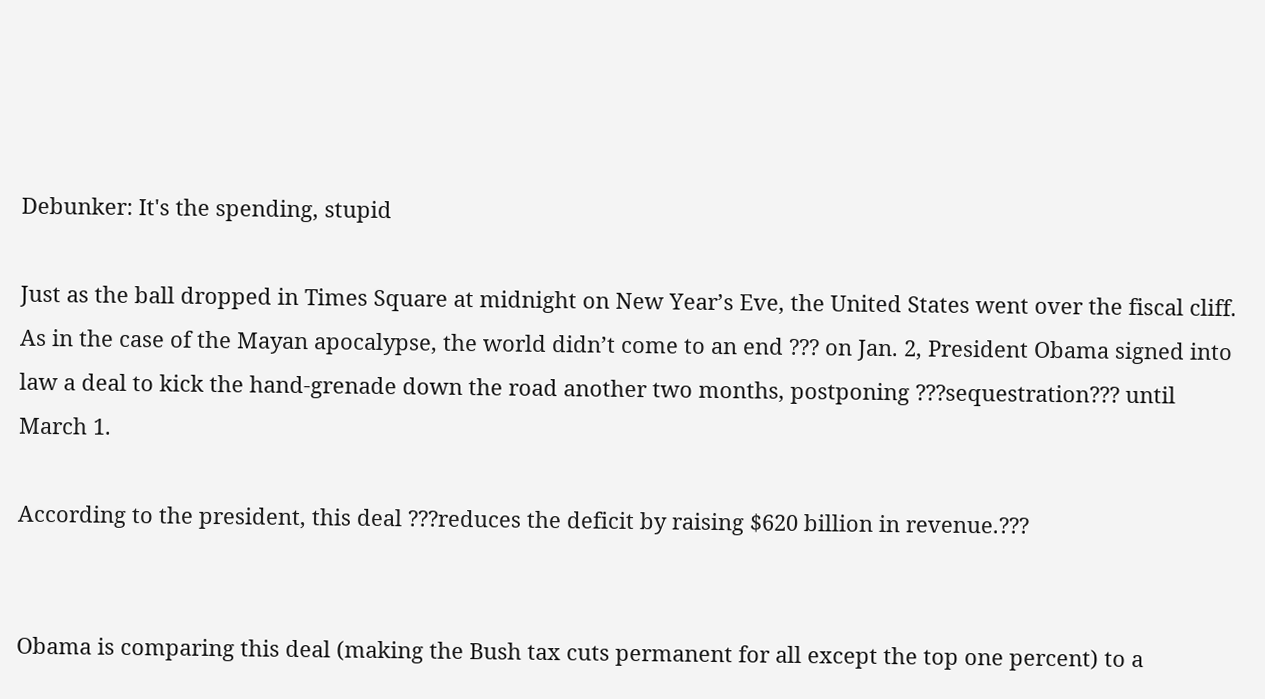Debunker: It's the spending, stupid

Just as the ball dropped in Times Square at midnight on New Year’s Eve, the United States went over the fiscal cliff. As in the case of the Mayan apocalypse, the world didn’t come to an end ??? on Jan. 2, President Obama signed into law a deal to kick the hand-grenade down the road another two months, postponing ???sequestration??? until March 1.

According to the president, this deal ???reduces the deficit by raising $620 billion in revenue.???


Obama is comparing this deal (making the Bush tax cuts permanent for all except the top one percent) to a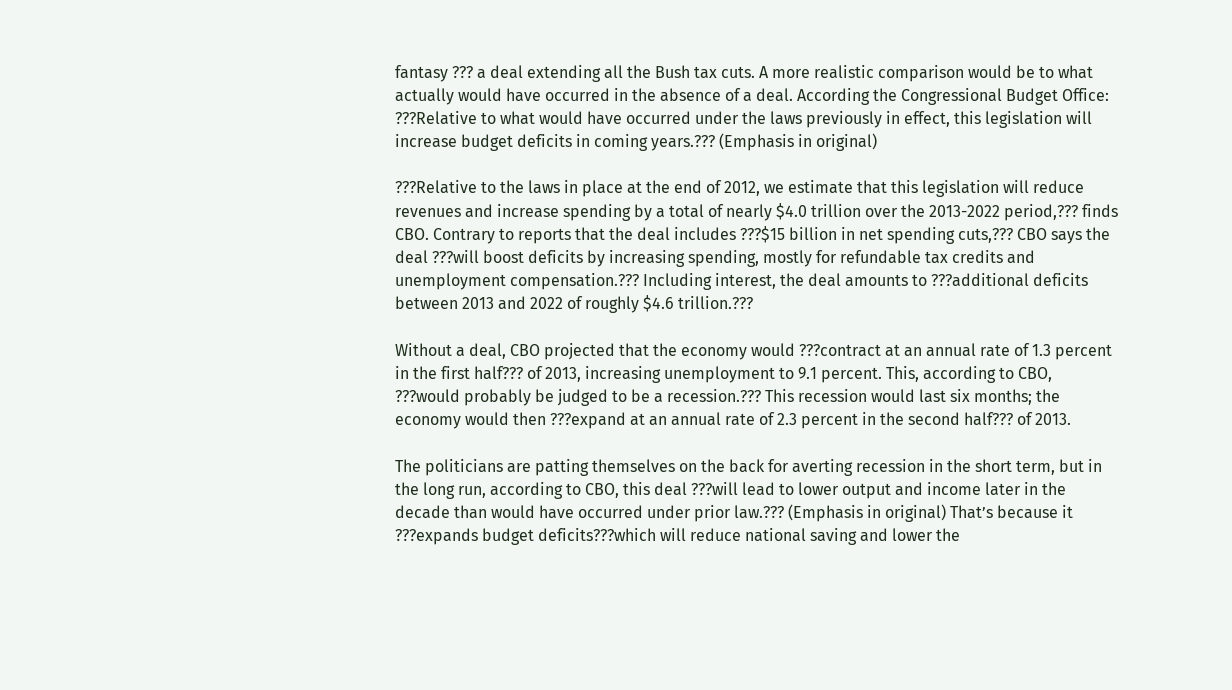fantasy ??? a deal extending all the Bush tax cuts. A more realistic comparison would be to what actually would have occurred in the absence of a deal. According the Congressional Budget Office: ???Relative to what would have occurred under the laws previously in effect, this legislation will increase budget deficits in coming years.??? (Emphasis in original)

???Relative to the laws in place at the end of 2012, we estimate that this legislation will reduce revenues and increase spending by a total of nearly $4.0 trillion over the 2013-2022 period,??? finds CBO. Contrary to reports that the deal includes ???$15 billion in net spending cuts,??? CBO says the deal ???will boost deficits by increasing spending, mostly for refundable tax credits and unemployment compensation.??? Including interest, the deal amounts to ???additional deficits between 2013 and 2022 of roughly $4.6 trillion.???

Without a deal, CBO projected that the economy would ???contract at an annual rate of 1.3 percent in the first half??? of 2013, increasing unemployment to 9.1 percent. This, according to CBO, ???would probably be judged to be a recession.??? This recession would last six months; the economy would then ???expand at an annual rate of 2.3 percent in the second half??? of 2013.

The politicians are patting themselves on the back for averting recession in the short term, but in the long run, according to CBO, this deal ???will lead to lower output and income later in the decade than would have occurred under prior law.??? (Emphasis in original) That’s because it ???expands budget deficits???which will reduce national saving and lower the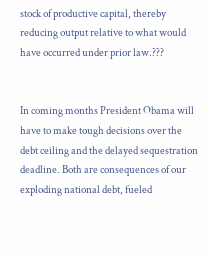stock of productive capital, thereby reducing output relative to what would have occurred under prior law.???


In coming months President Obama will have to make tough decisions over the debt ceiling and the delayed sequestration deadline. Both are consequences of our exploding national debt, fueled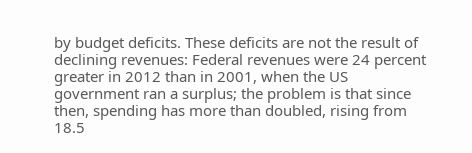by budget deficits. These deficits are not the result of declining revenues: Federal revenues were 24 percent greater in 2012 than in 2001, when the US government ran a surplus; the problem is that since then, spending has more than doubled, rising from 18.5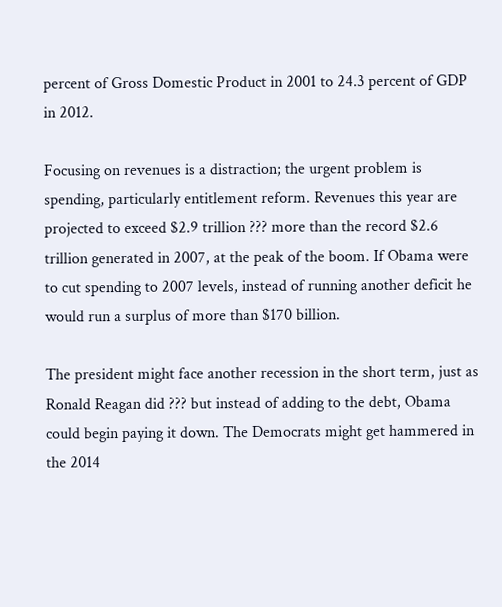percent of Gross Domestic Product in 2001 to 24.3 percent of GDP in 2012.

Focusing on revenues is a distraction; the urgent problem is spending, particularly entitlement reform. Revenues this year are projected to exceed $2.9 trillion ??? more than the record $2.6 trillion generated in 2007, at the peak of the boom. If Obama were to cut spending to 2007 levels, instead of running another deficit he would run a surplus of more than $170 billion.

The president might face another recession in the short term, just as Ronald Reagan did ??? but instead of adding to the debt, Obama could begin paying it down. The Democrats might get hammered in the 2014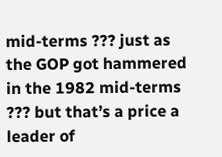mid-terms ??? just as the GOP got hammered in the 1982 mid-terms ??? but that’s a price a leader of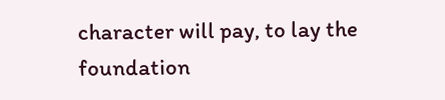character will pay, to lay the foundation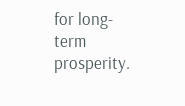for long-term prosperity.